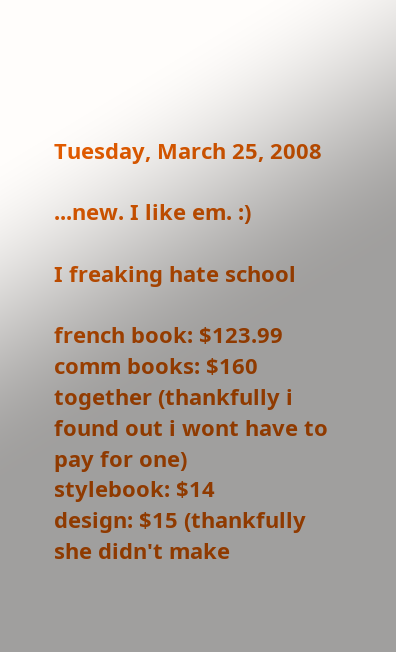Tuesday, March 25, 2008

...new. I like em. :)

I freaking hate school

french book: $123.99
comm books: $160 together (thankfully i found out i wont have to pay for one)
stylebook: $14
design: $15 (thankfully she didn't make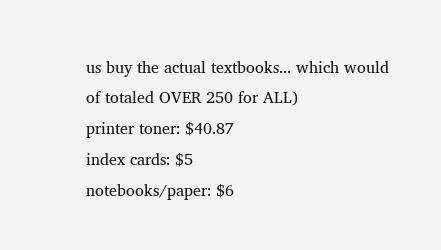us buy the actual textbooks... which would of totaled OVER 250 for ALL)
printer toner: $40.87
index cards: $5
notebooks/paper: $6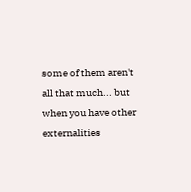some of them aren't all that much... but when you have other externalities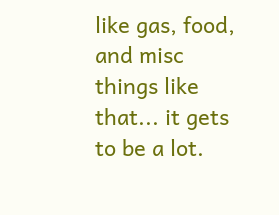like gas, food, and misc things like that... it gets to be a lot.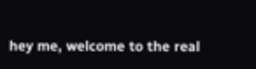hey me, welcome to the real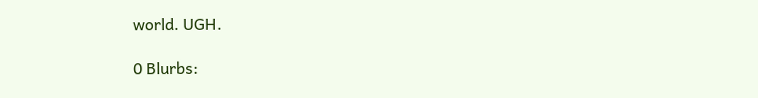world. UGH.

0 Blurbs: